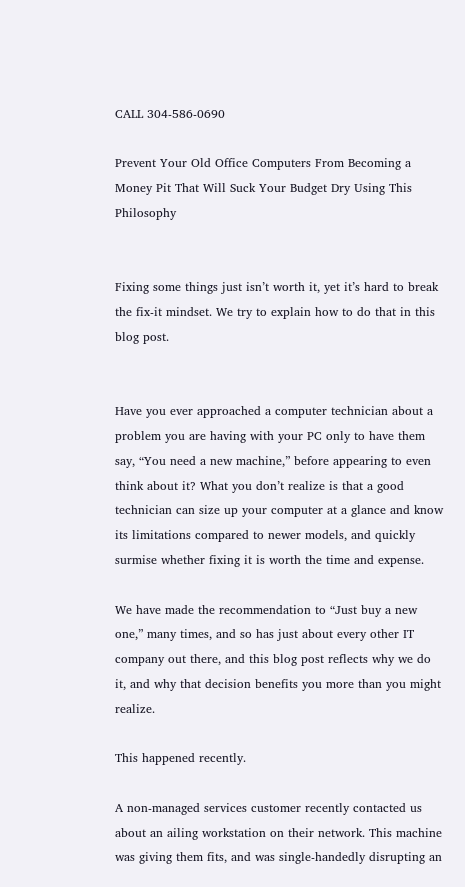CALL 304-586-0690

Prevent Your Old Office Computers From Becoming a Money Pit That Will Suck Your Budget Dry Using This Philosophy


Fixing some things just isn’t worth it, yet it’s hard to break the fix-it mindset. We try to explain how to do that in this blog post.


Have you ever approached a computer technician about a problem you are having with your PC only to have them say, “You need a new machine,” before appearing to even think about it? What you don’t realize is that a good technician can size up your computer at a glance and know its limitations compared to newer models, and quickly surmise whether fixing it is worth the time and expense.

We have made the recommendation to “Just buy a new one,” many times, and so has just about every other IT company out there, and this blog post reflects why we do it, and why that decision benefits you more than you might realize.

This happened recently.

A non-managed services customer recently contacted us about an ailing workstation on their network. This machine was giving them fits, and was single-handedly disrupting an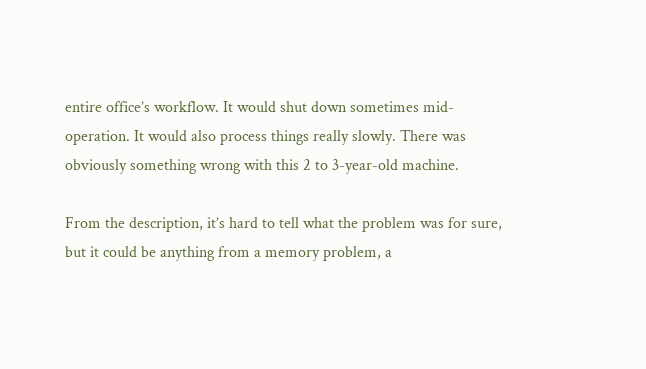entire office’s workflow. It would shut down sometimes mid-operation. It would also process things really slowly. There was obviously something wrong with this 2 to 3-year-old machine.

From the description, it’s hard to tell what the problem was for sure, but it could be anything from a memory problem, a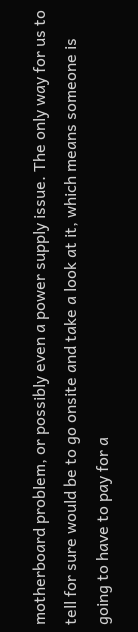motherboard problem, or possibly even a power supply issue. The only way for us to tell for sure would be to go onsite and take a look at it, which means someone is going to have to pay for a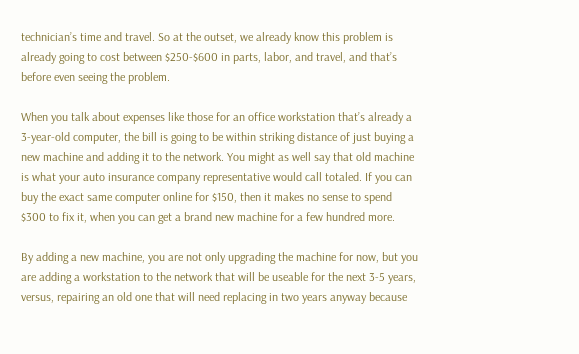technician’s time and travel. So at the outset, we already know this problem is already going to cost between $250-$600 in parts, labor, and travel, and that’s before even seeing the problem.

When you talk about expenses like those for an office workstation that’s already a 3-year-old computer, the bill is going to be within striking distance of just buying a new machine and adding it to the network. You might as well say that old machine is what your auto insurance company representative would call totaled. If you can buy the exact same computer online for $150, then it makes no sense to spend $300 to fix it, when you can get a brand new machine for a few hundred more.

By adding a new machine, you are not only upgrading the machine for now, but you are adding a workstation to the network that will be useable for the next 3-5 years, versus, repairing an old one that will need replacing in two years anyway because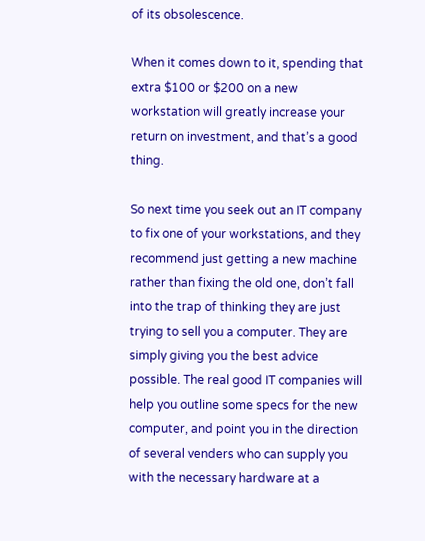of its obsolescence.

When it comes down to it, spending that extra $100 or $200 on a new workstation will greatly increase your return on investment, and that’s a good thing.

So next time you seek out an IT company to fix one of your workstations, and they recommend just getting a new machine rather than fixing the old one, don’t fall into the trap of thinking they are just trying to sell you a computer. They are simply giving you the best advice possible. The real good IT companies will help you outline some specs for the new computer, and point you in the direction of several venders who can supply you with the necessary hardware at a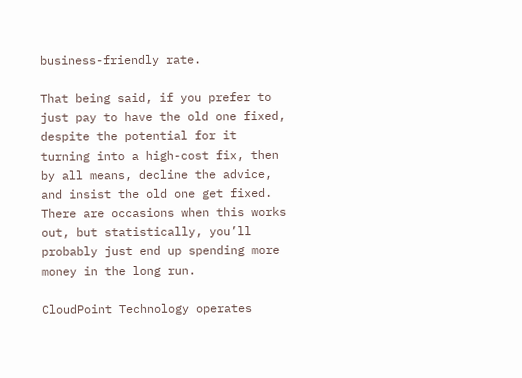business-friendly rate.

That being said, if you prefer to just pay to have the old one fixed, despite the potential for it turning into a high-cost fix, then by all means, decline the advice, and insist the old one get fixed. There are occasions when this works out, but statistically, you’ll probably just end up spending more money in the long run.

CloudPoint Technology operates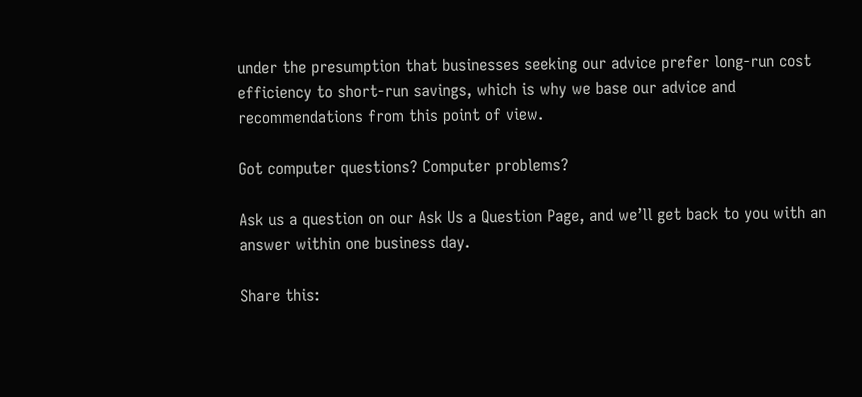under the presumption that businesses seeking our advice prefer long-run cost efficiency to short-run savings, which is why we base our advice and recommendations from this point of view.

Got computer questions? Computer problems?

Ask us a question on our Ask Us a Question Page, and we’ll get back to you with an answer within one business day.

Share this: